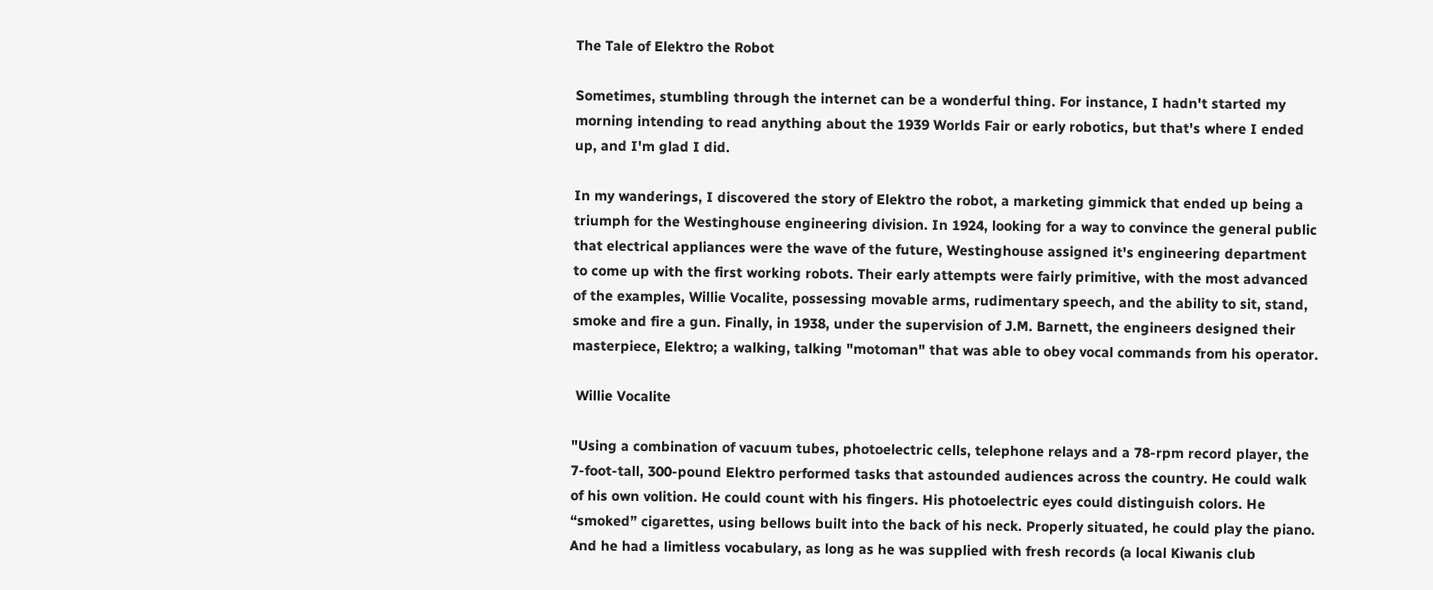The Tale of Elektro the Robot

Sometimes, stumbling through the internet can be a wonderful thing. For instance, I hadn't started my morning intending to read anything about the 1939 Worlds Fair or early robotics, but that's where I ended up, and I'm glad I did.

In my wanderings, I discovered the story of Elektro the robot, a marketing gimmick that ended up being a triumph for the Westinghouse engineering division. In 1924, looking for a way to convince the general public that electrical appliances were the wave of the future, Westinghouse assigned it's engineering department to come up with the first working robots. Their early attempts were fairly primitive, with the most advanced of the examples, Willie Vocalite, possessing movable arms, rudimentary speech, and the ability to sit, stand, smoke and fire a gun. Finally, in 1938, under the supervision of J.M. Barnett, the engineers designed their masterpiece, Elektro; a walking, talking "motoman" that was able to obey vocal commands from his operator.

 Willie Vocalite

"Using a combination of vacuum tubes, photoelectric cells, telephone relays and a 78-rpm record player, the 7-foot-tall, 300-pound Elektro performed tasks that astounded audiences across the country. He could walk of his own volition. He could count with his fingers. His photoelectric eyes could distinguish colors. He “smoked” cigarettes, using bellows built into the back of his neck. Properly situated, he could play the piano. And he had a limitless vocabulary, as long as he was supplied with fresh records (a local Kiwanis club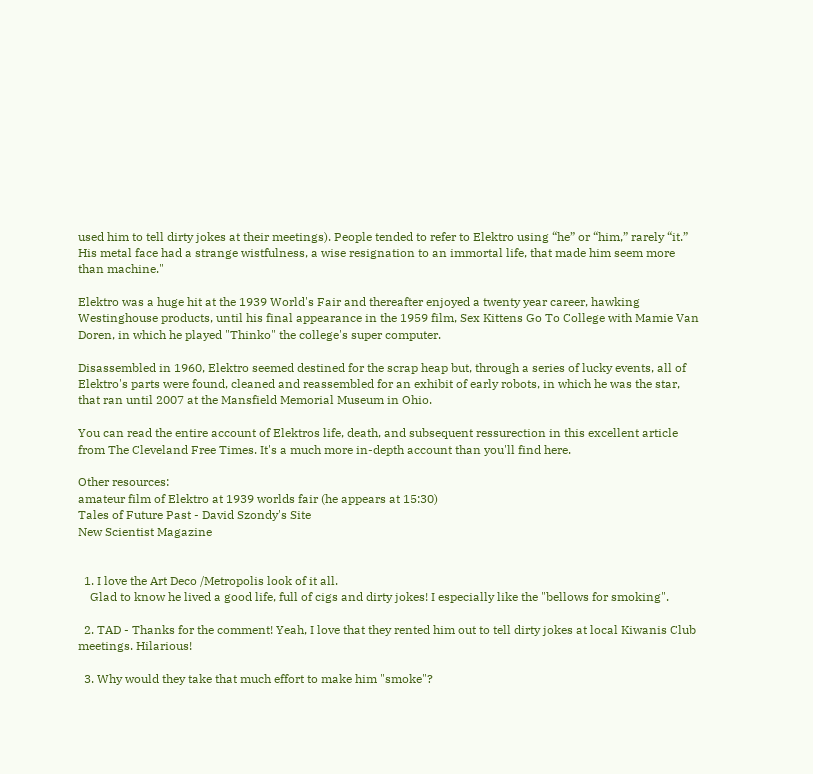used him to tell dirty jokes at their meetings). People tended to refer to Elektro using “he” or “him,” rarely “it.” His metal face had a strange wistfulness, a wise resignation to an immortal life, that made him seem more than machine."

Elektro was a huge hit at the 1939 World's Fair and thereafter enjoyed a twenty year career, hawking Westinghouse products, until his final appearance in the 1959 film, Sex Kittens Go To College with Mamie Van Doren, in which he played "Thinko" the college's super computer.

Disassembled in 1960, Elektro seemed destined for the scrap heap but, through a series of lucky events, all of Elektro's parts were found, cleaned and reassembled for an exhibit of early robots, in which he was the star, that ran until 2007 at the Mansfield Memorial Museum in Ohio.

You can read the entire account of Elektros life, death, and subsequent ressurection in this excellent article from The Cleveland Free Times. It's a much more in-depth account than you'll find here.

Other resources:
amateur film of Elektro at 1939 worlds fair (he appears at 15:30)
Tales of Future Past - David Szondy's Site
New Scientist Magazine


  1. I love the Art Deco /Metropolis look of it all.
    Glad to know he lived a good life, full of cigs and dirty jokes! I especially like the "bellows for smoking".

  2. TAD - Thanks for the comment! Yeah, I love that they rented him out to tell dirty jokes at local Kiwanis Club meetings. Hilarious!

  3. Why would they take that much effort to make him "smoke"?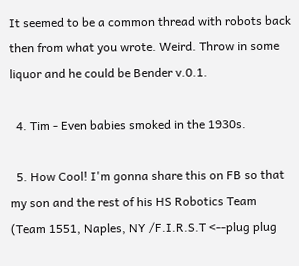It seemed to be a common thread with robots back then from what you wrote. Weird. Throw in some liquor and he could be Bender v.0.1.

  4. Tim - Even babies smoked in the 1930s.

  5. How Cool! I'm gonna share this on FB so that my son and the rest of his HS Robotics Team (Team 1551, Naples, NY /F.I.R.S.T <--plug plug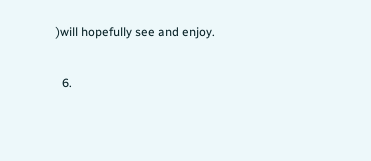)will hopefully see and enjoy.

  6.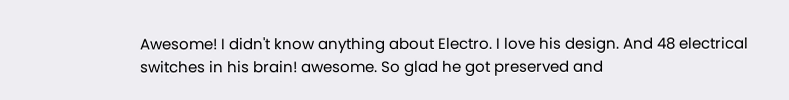Awesome! I didn't know anything about Electro. I love his design. And 48 electrical switches in his brain! awesome. So glad he got preserved and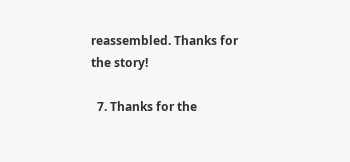reassembled. Thanks for the story!

  7. Thanks for the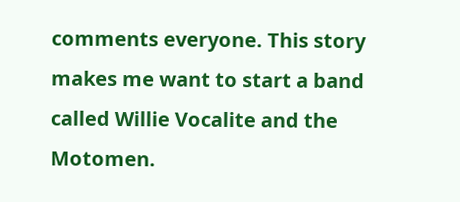comments everyone. This story makes me want to start a band called Willie Vocalite and the Motomen.